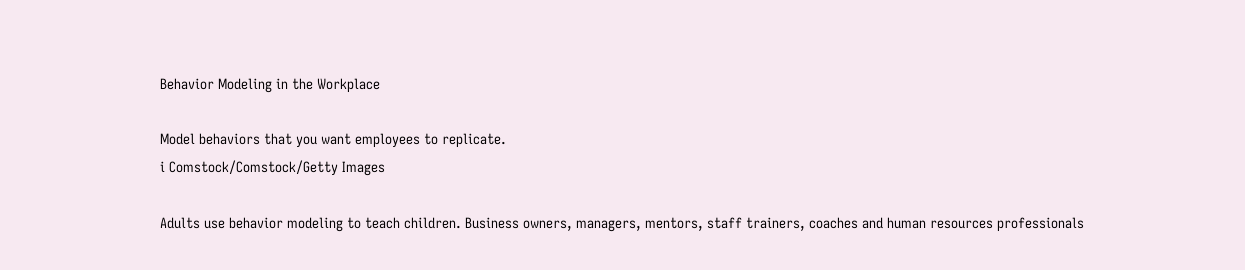Behavior Modeling in the Workplace

Model behaviors that you want employees to replicate.
i Comstock/Comstock/Getty Images

Adults use behavior modeling to teach children. Business owners, managers, mentors, staff trainers, coaches and human resources professionals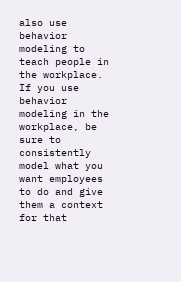also use behavior modeling to teach people in the workplace. If you use behavior modeling in the workplace, be sure to consistently model what you want employees to do and give them a context for that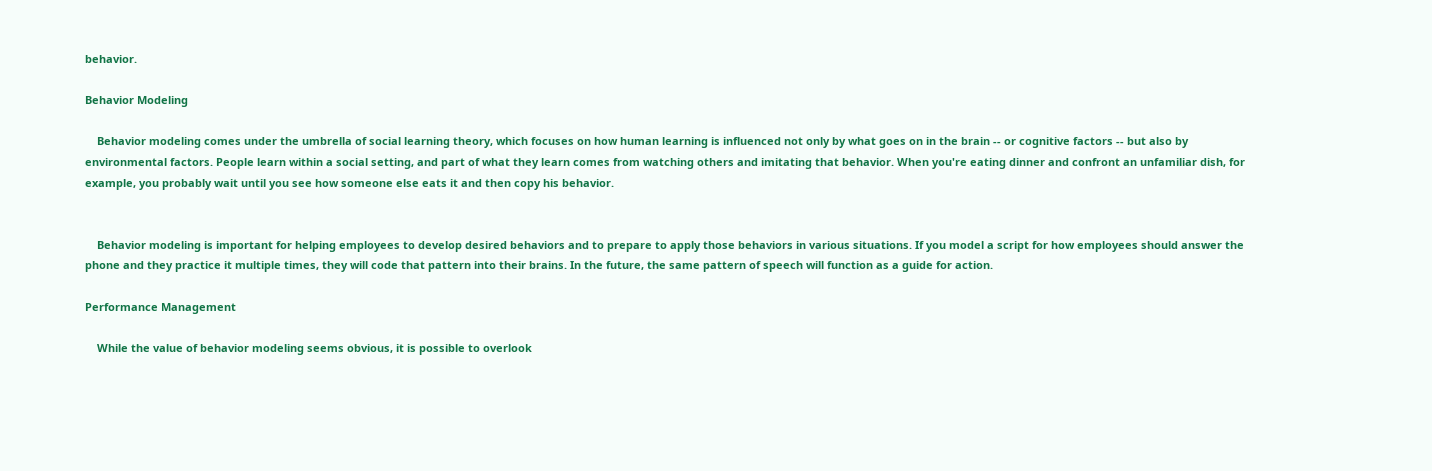behavior.

Behavior Modeling

    Behavior modeling comes under the umbrella of social learning theory, which focuses on how human learning is influenced not only by what goes on in the brain -- or cognitive factors -- but also by environmental factors. People learn within a social setting, and part of what they learn comes from watching others and imitating that behavior. When you're eating dinner and confront an unfamiliar dish, for example, you probably wait until you see how someone else eats it and then copy his behavior.


    Behavior modeling is important for helping employees to develop desired behaviors and to prepare to apply those behaviors in various situations. If you model a script for how employees should answer the phone and they practice it multiple times, they will code that pattern into their brains. In the future, the same pattern of speech will function as a guide for action.

Performance Management

    While the value of behavior modeling seems obvious, it is possible to overlook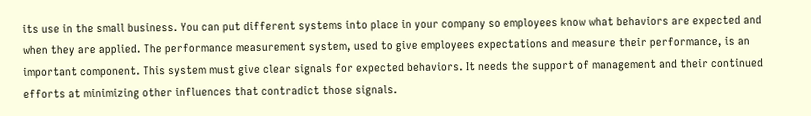its use in the small business. You can put different systems into place in your company so employees know what behaviors are expected and when they are applied. The performance measurement system, used to give employees expectations and measure their performance, is an important component. This system must give clear signals for expected behaviors. It needs the support of management and their continued efforts at minimizing other influences that contradict those signals.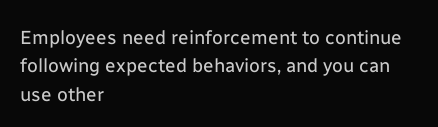Employees need reinforcement to continue following expected behaviors, and you can use other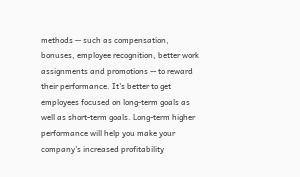methods -- such as compensation, bonuses, employee recognition, better work assignments and promotions -- to reward their performance. It's better to get employees focused on long-term goals as well as short-term goals. Long-term higher performance will help you make your company's increased profitability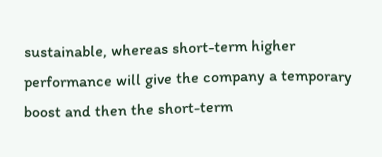sustainable, whereas short-term higher performance will give the company a temporary boost and then the short-term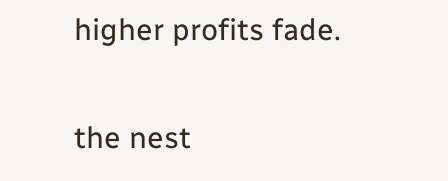higher profits fade.

the nest